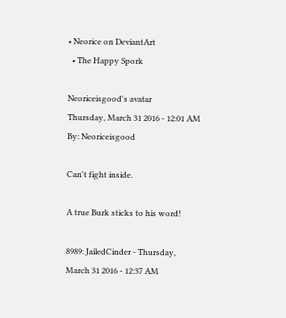• Neorice on DeviantArt
  • The Happy Spork

Neoriceisgood's avatar
Thursday, March 31 2016 - 12:01 AM
By: Neoriceisgood

Can't fight inside.

A true Burk sticks to his word!

8989: JailedCinder - Thursday, March 31 2016 - 12:37 AM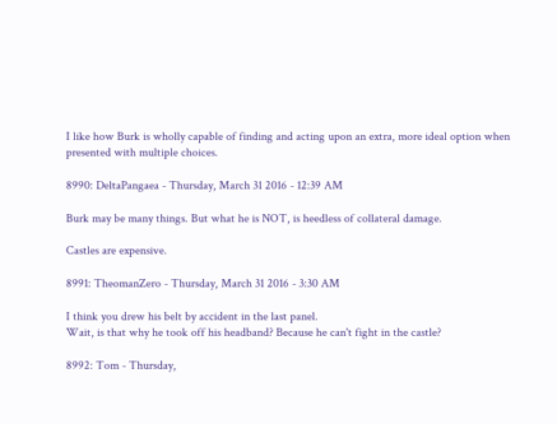I like how Burk is wholly capable of finding and acting upon an extra, more ideal option when presented with multiple choices.

8990: DeltaPangaea - Thursday, March 31 2016 - 12:39 AM

Burk may be many things. But what he is NOT, is heedless of collateral damage.

Castles are expensive.

8991: TheomanZero - Thursday, March 31 2016 - 3:30 AM

I think you drew his belt by accident in the last panel.
Wait, is that why he took off his headband? Because he can't fight in the castle?

8992: Tom - Thursday,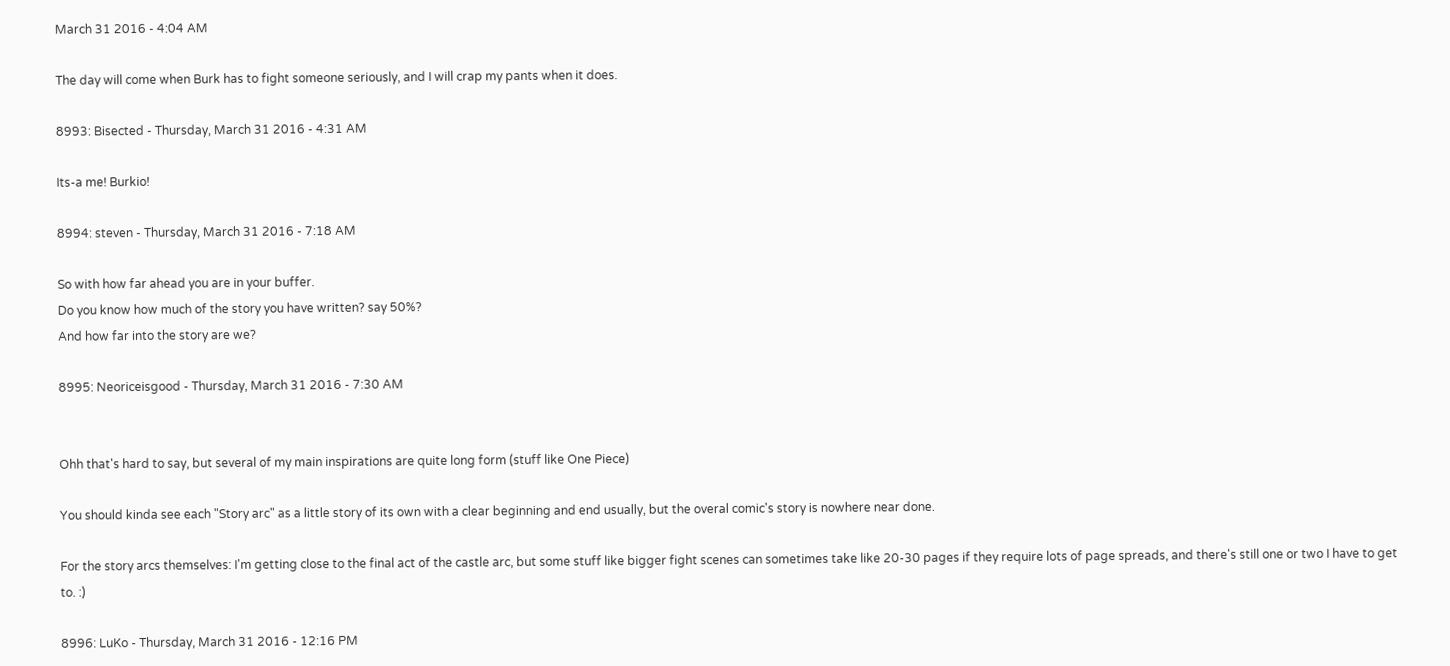March 31 2016 - 4:04 AM

The day will come when Burk has to fight someone seriously, and I will crap my pants when it does.

8993: Bisected - Thursday, March 31 2016 - 4:31 AM

Its-a me! Burkio!

8994: steven - Thursday, March 31 2016 - 7:18 AM

So with how far ahead you are in your buffer.
Do you know how much of the story you have written? say 50%?
And how far into the story are we?

8995: Neoriceisgood - Thursday, March 31 2016 - 7:30 AM


Ohh that's hard to say, but several of my main inspirations are quite long form (stuff like One Piece)

You should kinda see each "Story arc" as a little story of its own with a clear beginning and end usually, but the overal comic's story is nowhere near done.

For the story arcs themselves: I'm getting close to the final act of the castle arc, but some stuff like bigger fight scenes can sometimes take like 20-30 pages if they require lots of page spreads, and there's still one or two I have to get to. :)

8996: LuKo - Thursday, March 31 2016 - 12:16 PM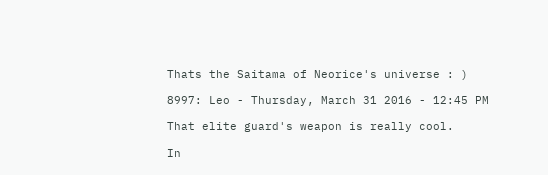Thats the Saitama of Neorice's universe : )

8997: Leo - Thursday, March 31 2016 - 12:45 PM

That elite guard's weapon is really cool.

In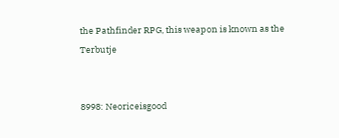the Pathfinder RPG, this weapon is known as the Terbutje


8998: Neoriceisgood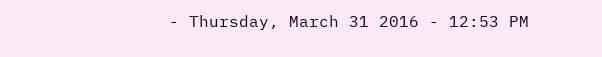- Thursday, March 31 2016 - 12:53 PM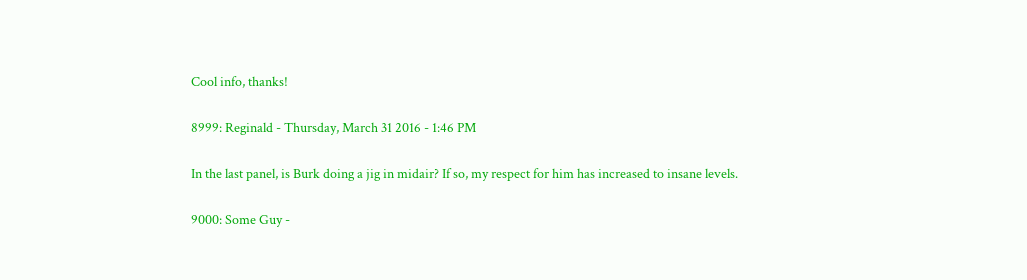Cool info, thanks!

8999: Reginald - Thursday, March 31 2016 - 1:46 PM

In the last panel, is Burk doing a jig in midair? If so, my respect for him has increased to insane levels.

9000: Some Guy -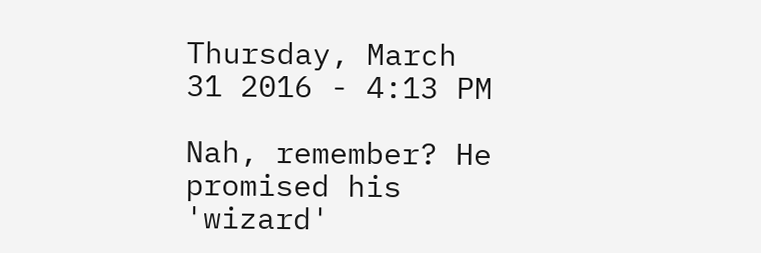Thursday, March 31 2016 - 4:13 PM

Nah, remember? He promised his 'wizard'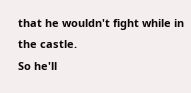that he wouldn't fight while in the castle.
So he'll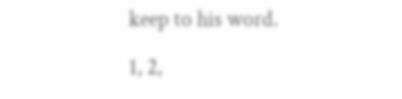keep to his word.

1, 2,